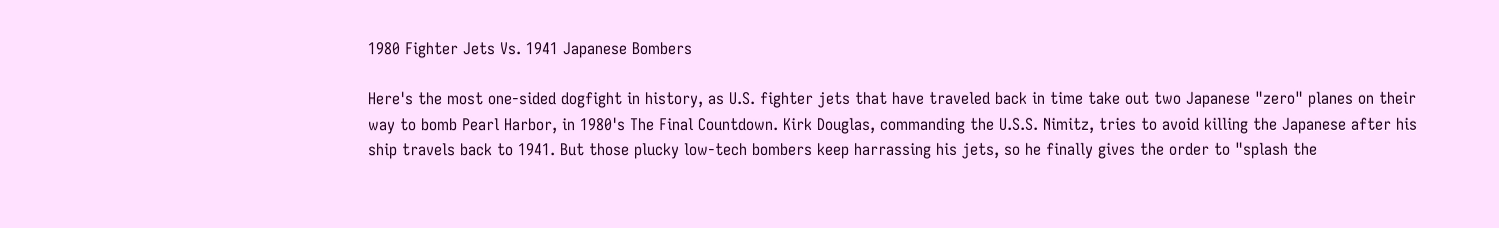1980 Fighter Jets Vs. 1941 Japanese Bombers

Here's the most one-sided dogfight in history, as U.S. fighter jets that have traveled back in time take out two Japanese "zero" planes on their way to bomb Pearl Harbor, in 1980's The Final Countdown. Kirk Douglas, commanding the U.S.S. Nimitz, tries to avoid killing the Japanese after his ship travels back to 1941. But those plucky low-tech bombers keep harrassing his jets, so he finally gives the order to "splash the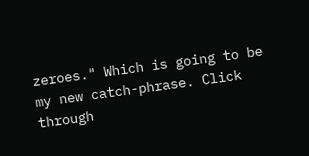zeroes." Which is going to be my new catch-phrase. Click through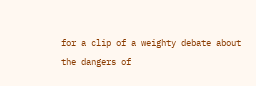for a clip of a weighty debate about the dangers of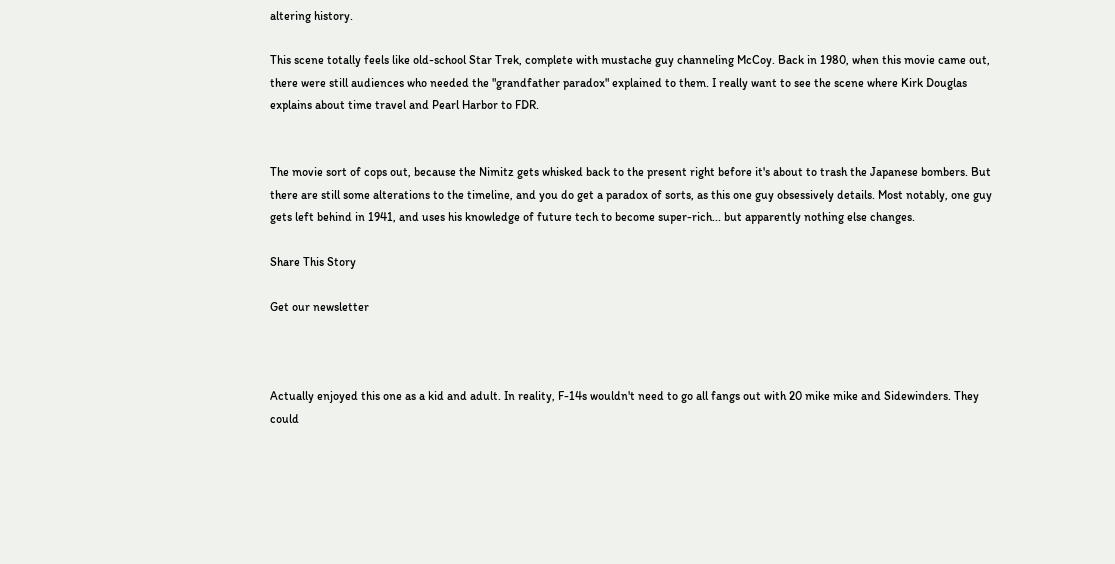altering history.

This scene totally feels like old-school Star Trek, complete with mustache guy channeling McCoy. Back in 1980, when this movie came out, there were still audiences who needed the "grandfather paradox" explained to them. I really want to see the scene where Kirk Douglas explains about time travel and Pearl Harbor to FDR.


The movie sort of cops out, because the Nimitz gets whisked back to the present right before it's about to trash the Japanese bombers. But there are still some alterations to the timeline, and you do get a paradox of sorts, as this one guy obsessively details. Most notably, one guy gets left behind in 1941, and uses his knowledge of future tech to become super-rich... but apparently nothing else changes.

Share This Story

Get our newsletter



Actually enjoyed this one as a kid and adult. In reality, F-14s wouldn't need to go all fangs out with 20 mike mike and Sidewinders. They could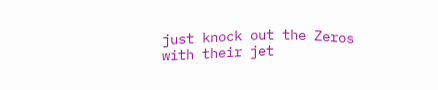just knock out the Zeros with their jet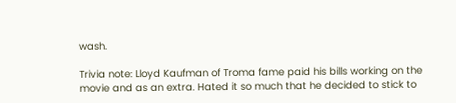wash.

Trivia note: Lloyd Kaufman of Troma fame paid his bills working on the movie and as an extra. Hated it so much that he decided to stick to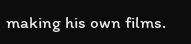making his own films.